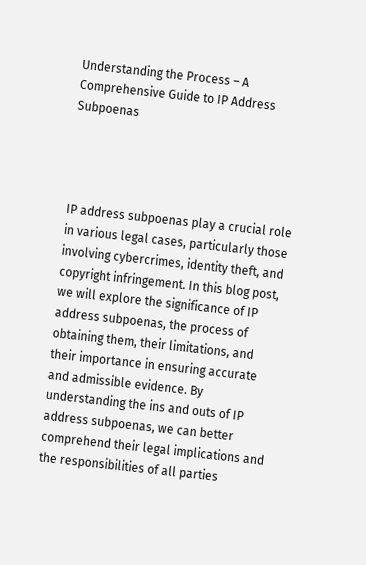Understanding the Process – A Comprehensive Guide to IP Address Subpoenas




IP address subpoenas play a crucial role in various legal cases, particularly those involving cybercrimes, identity theft, and copyright infringement. In this blog post, we will explore the significance of IP address subpoenas, the process of obtaining them, their limitations, and their importance in ensuring accurate and admissible evidence. By understanding the ins and outs of IP address subpoenas, we can better comprehend their legal implications and the responsibilities of all parties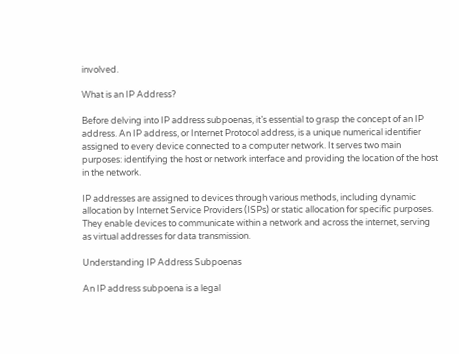involved.

What is an IP Address?

Before delving into IP address subpoenas, it’s essential to grasp the concept of an IP address. An IP address, or Internet Protocol address, is a unique numerical identifier assigned to every device connected to a computer network. It serves two main purposes: identifying the host or network interface and providing the location of the host in the network.

IP addresses are assigned to devices through various methods, including dynamic allocation by Internet Service Providers (ISPs) or static allocation for specific purposes. They enable devices to communicate within a network and across the internet, serving as virtual addresses for data transmission.

Understanding IP Address Subpoenas

An IP address subpoena is a legal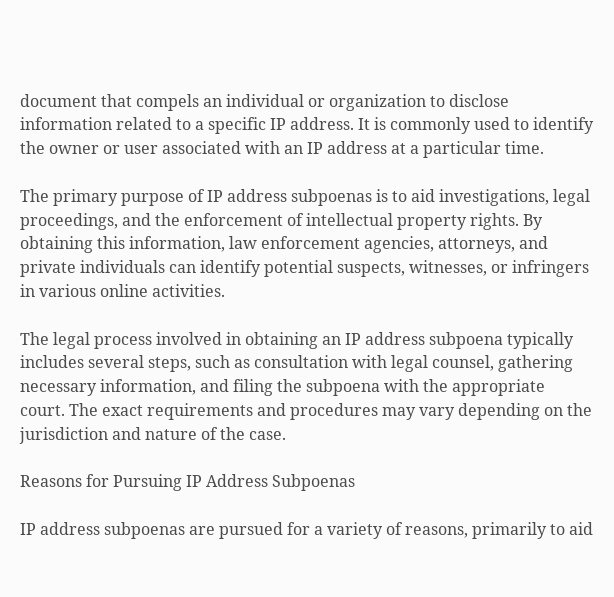document that compels an individual or organization to disclose information related to a specific IP address. It is commonly used to identify the owner or user associated with an IP address at a particular time.

The primary purpose of IP address subpoenas is to aid investigations, legal proceedings, and the enforcement of intellectual property rights. By obtaining this information, law enforcement agencies, attorneys, and private individuals can identify potential suspects, witnesses, or infringers in various online activities.

The legal process involved in obtaining an IP address subpoena typically includes several steps, such as consultation with legal counsel, gathering necessary information, and filing the subpoena with the appropriate court. The exact requirements and procedures may vary depending on the jurisdiction and nature of the case.

Reasons for Pursuing IP Address Subpoenas

IP address subpoenas are pursued for a variety of reasons, primarily to aid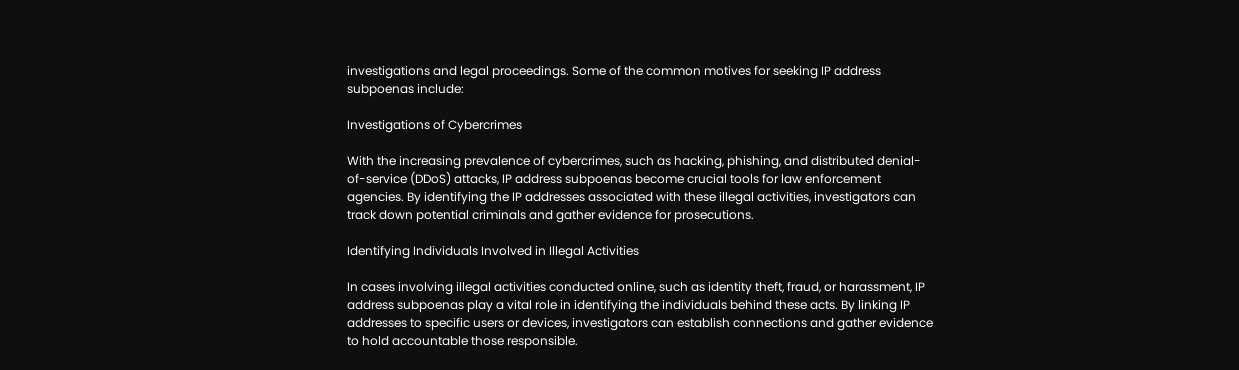investigations and legal proceedings. Some of the common motives for seeking IP address subpoenas include:

Investigations of Cybercrimes

With the increasing prevalence of cybercrimes, such as hacking, phishing, and distributed denial-of-service (DDoS) attacks, IP address subpoenas become crucial tools for law enforcement agencies. By identifying the IP addresses associated with these illegal activities, investigators can track down potential criminals and gather evidence for prosecutions.

Identifying Individuals Involved in Illegal Activities

In cases involving illegal activities conducted online, such as identity theft, fraud, or harassment, IP address subpoenas play a vital role in identifying the individuals behind these acts. By linking IP addresses to specific users or devices, investigators can establish connections and gather evidence to hold accountable those responsible.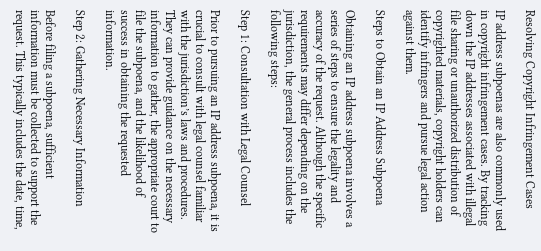Resolving Copyright Infringement Cases

IP address subpoenas are also commonly used in copyright infringement cases. By tracking down the IP addresses associated with illegal file sharing or unauthorized distribution of copyrighted materials, copyright holders can identify infringers and pursue legal action against them.

Steps to Obtain an IP Address Subpoena

Obtaining an IP address subpoena involves a series of steps to ensure the legality and accuracy of the request. Although the specific requirements may differ depending on the jurisdiction, the general process includes the following steps:

Step 1: Consultation with Legal Counsel

Prior to pursuing an IP address subpoena, it is crucial to consult with legal counsel familiar with the jurisdiction’s laws and procedures. They can provide guidance on the necessary information to gather, the appropriate court to file the subpoena, and the likelihood of success in obtaining the requested information.

Step 2: Gathering Necessary Information

Before filing a subpoena, sufficient information must be collected to support the request. This typically includes the date, time,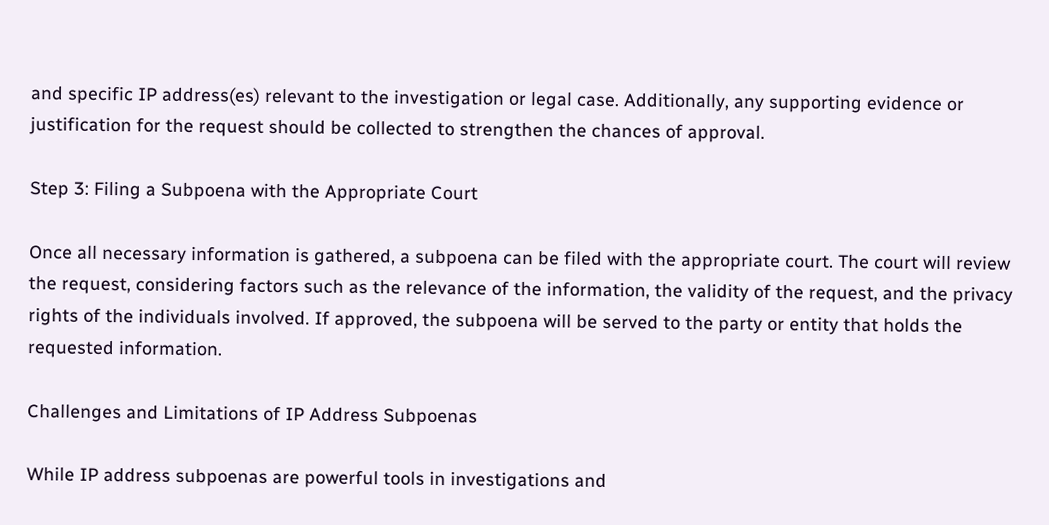and specific IP address(es) relevant to the investigation or legal case. Additionally, any supporting evidence or justification for the request should be collected to strengthen the chances of approval.

Step 3: Filing a Subpoena with the Appropriate Court

Once all necessary information is gathered, a subpoena can be filed with the appropriate court. The court will review the request, considering factors such as the relevance of the information, the validity of the request, and the privacy rights of the individuals involved. If approved, the subpoena will be served to the party or entity that holds the requested information.

Challenges and Limitations of IP Address Subpoenas

While IP address subpoenas are powerful tools in investigations and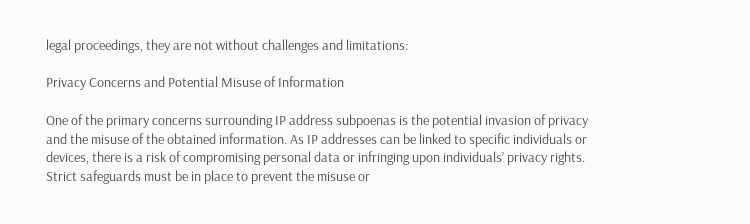legal proceedings, they are not without challenges and limitations:

Privacy Concerns and Potential Misuse of Information

One of the primary concerns surrounding IP address subpoenas is the potential invasion of privacy and the misuse of the obtained information. As IP addresses can be linked to specific individuals or devices, there is a risk of compromising personal data or infringing upon individuals’ privacy rights. Strict safeguards must be in place to prevent the misuse or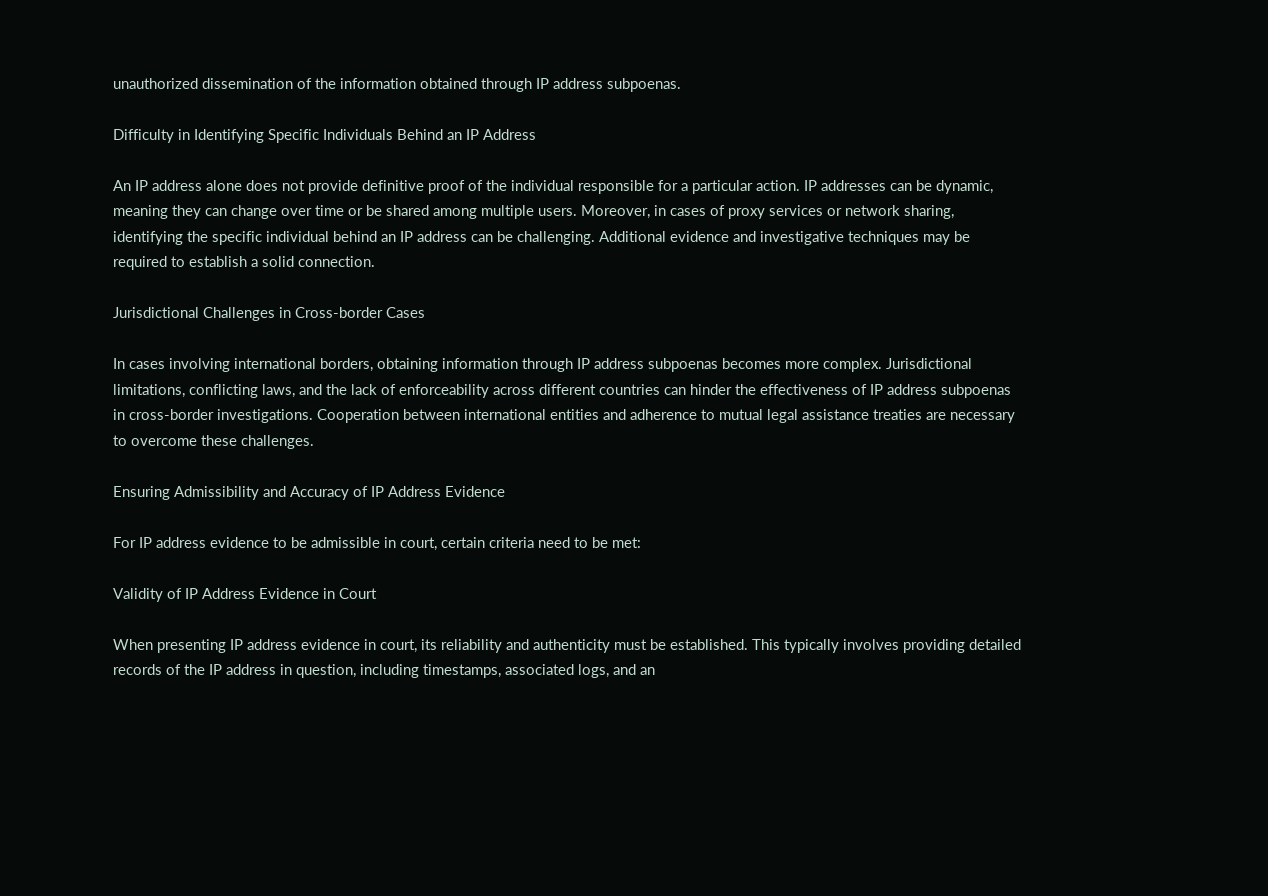unauthorized dissemination of the information obtained through IP address subpoenas.

Difficulty in Identifying Specific Individuals Behind an IP Address

An IP address alone does not provide definitive proof of the individual responsible for a particular action. IP addresses can be dynamic, meaning they can change over time or be shared among multiple users. Moreover, in cases of proxy services or network sharing, identifying the specific individual behind an IP address can be challenging. Additional evidence and investigative techniques may be required to establish a solid connection.

Jurisdictional Challenges in Cross-border Cases

In cases involving international borders, obtaining information through IP address subpoenas becomes more complex. Jurisdictional limitations, conflicting laws, and the lack of enforceability across different countries can hinder the effectiveness of IP address subpoenas in cross-border investigations. Cooperation between international entities and adherence to mutual legal assistance treaties are necessary to overcome these challenges.

Ensuring Admissibility and Accuracy of IP Address Evidence

For IP address evidence to be admissible in court, certain criteria need to be met:

Validity of IP Address Evidence in Court

When presenting IP address evidence in court, its reliability and authenticity must be established. This typically involves providing detailed records of the IP address in question, including timestamps, associated logs, and an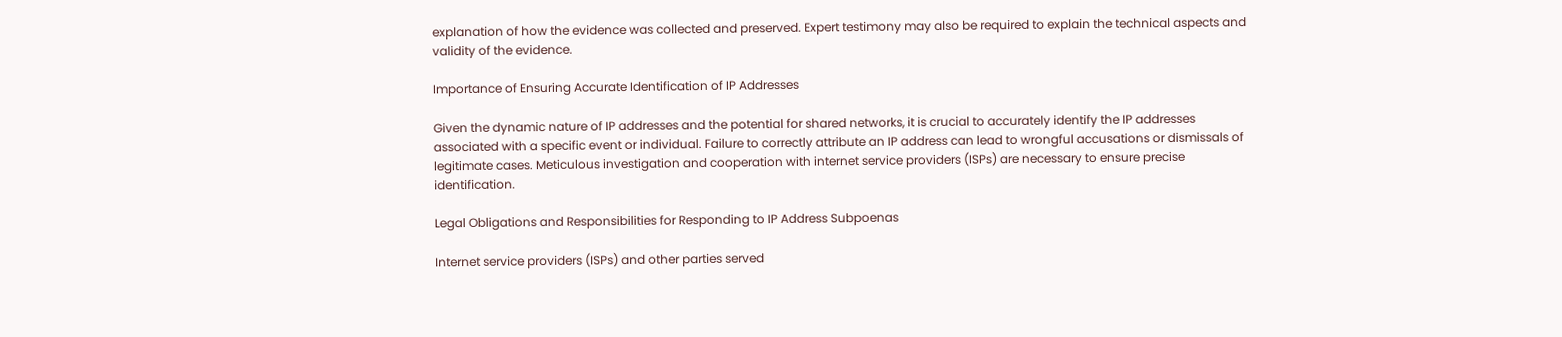explanation of how the evidence was collected and preserved. Expert testimony may also be required to explain the technical aspects and validity of the evidence.

Importance of Ensuring Accurate Identification of IP Addresses

Given the dynamic nature of IP addresses and the potential for shared networks, it is crucial to accurately identify the IP addresses associated with a specific event or individual. Failure to correctly attribute an IP address can lead to wrongful accusations or dismissals of legitimate cases. Meticulous investigation and cooperation with internet service providers (ISPs) are necessary to ensure precise identification.

Legal Obligations and Responsibilities for Responding to IP Address Subpoenas

Internet service providers (ISPs) and other parties served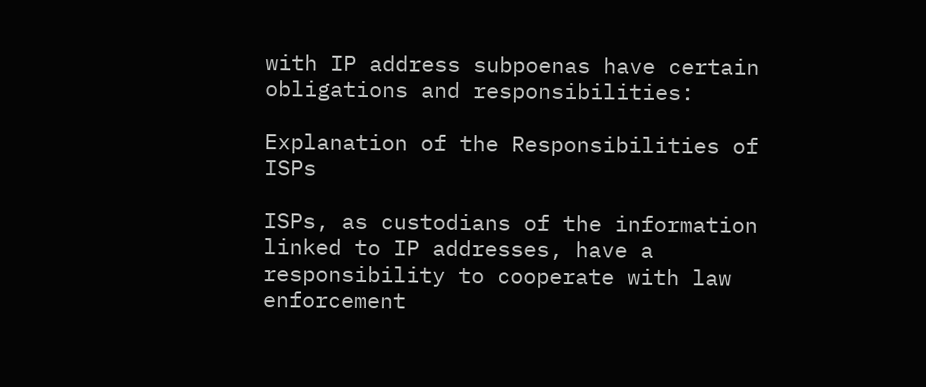with IP address subpoenas have certain obligations and responsibilities:

Explanation of the Responsibilities of ISPs

ISPs, as custodians of the information linked to IP addresses, have a responsibility to cooperate with law enforcement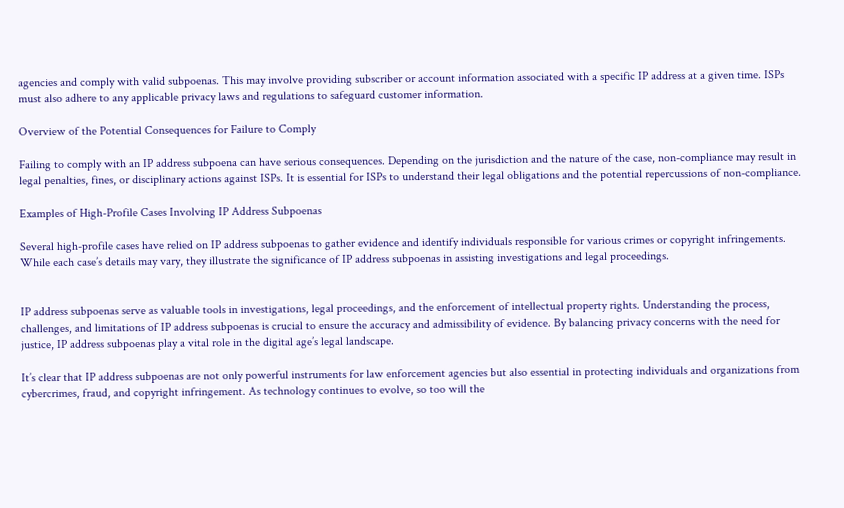agencies and comply with valid subpoenas. This may involve providing subscriber or account information associated with a specific IP address at a given time. ISPs must also adhere to any applicable privacy laws and regulations to safeguard customer information.

Overview of the Potential Consequences for Failure to Comply

Failing to comply with an IP address subpoena can have serious consequences. Depending on the jurisdiction and the nature of the case, non-compliance may result in legal penalties, fines, or disciplinary actions against ISPs. It is essential for ISPs to understand their legal obligations and the potential repercussions of non-compliance.

Examples of High-Profile Cases Involving IP Address Subpoenas

Several high-profile cases have relied on IP address subpoenas to gather evidence and identify individuals responsible for various crimes or copyright infringements. While each case’s details may vary, they illustrate the significance of IP address subpoenas in assisting investigations and legal proceedings.


IP address subpoenas serve as valuable tools in investigations, legal proceedings, and the enforcement of intellectual property rights. Understanding the process, challenges, and limitations of IP address subpoenas is crucial to ensure the accuracy and admissibility of evidence. By balancing privacy concerns with the need for justice, IP address subpoenas play a vital role in the digital age’s legal landscape.

It’s clear that IP address subpoenas are not only powerful instruments for law enforcement agencies but also essential in protecting individuals and organizations from cybercrimes, fraud, and copyright infringement. As technology continues to evolve, so too will the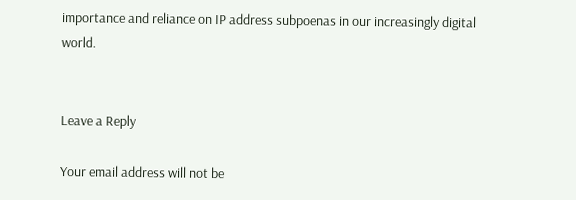importance and reliance on IP address subpoenas in our increasingly digital world.


Leave a Reply

Your email address will not be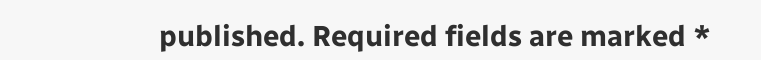published. Required fields are marked *